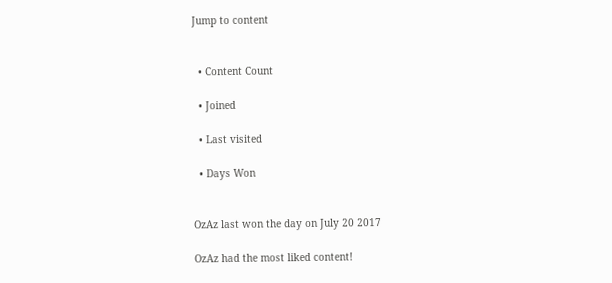Jump to content


  • Content Count

  • Joined

  • Last visited

  • Days Won


OzAz last won the day on July 20 2017

OzAz had the most liked content!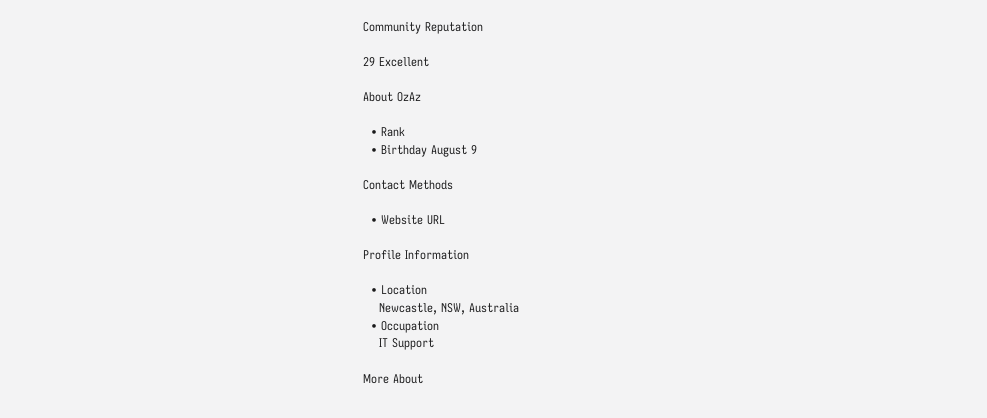Community Reputation

29 Excellent

About OzAz

  • Rank
  • Birthday August 9

Contact Methods

  • Website URL

Profile Information

  • Location
    Newcastle, NSW, Australia
  • Occupation
    IT Support

More About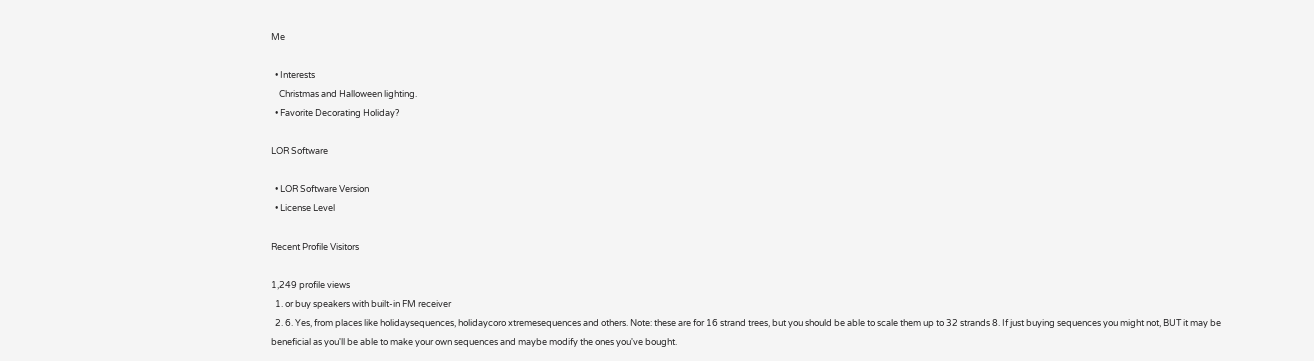Me

  • Interests
    Christmas and Halloween lighting.
  • Favorite Decorating Holiday?

LOR Software

  • LOR Software Version
  • License Level

Recent Profile Visitors

1,249 profile views
  1. or buy speakers with built-in FM receiver
  2. 6. Yes, from places like holidaysequences, holidaycoro xtremesequences and others. Note: these are for 16 strand trees, but you should be able to scale them up to 32 strands 8. If just buying sequences you might not, BUT it may be beneficial as you'll be able to make your own sequences and maybe modify the ones you've bought.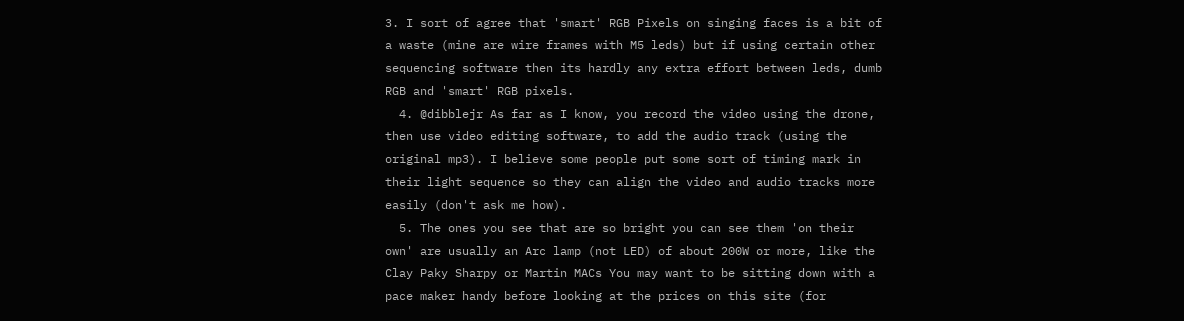3. I sort of agree that 'smart' RGB Pixels on singing faces is a bit of a waste (mine are wire frames with M5 leds) but if using certain other sequencing software then its hardly any extra effort between leds, dumb RGB and 'smart' RGB pixels.
  4. @dibblejr As far as I know, you record the video using the drone, then use video editing software, to add the audio track (using the original mp3). I believe some people put some sort of timing mark in their light sequence so they can align the video and audio tracks more easily (don't ask me how).
  5. The ones you see that are so bright you can see them 'on their own' are usually an Arc lamp (not LED) of about 200W or more, like the Clay Paky Sharpy or Martin MACs You may want to be sitting down with a pace maker handy before looking at the prices on this site (for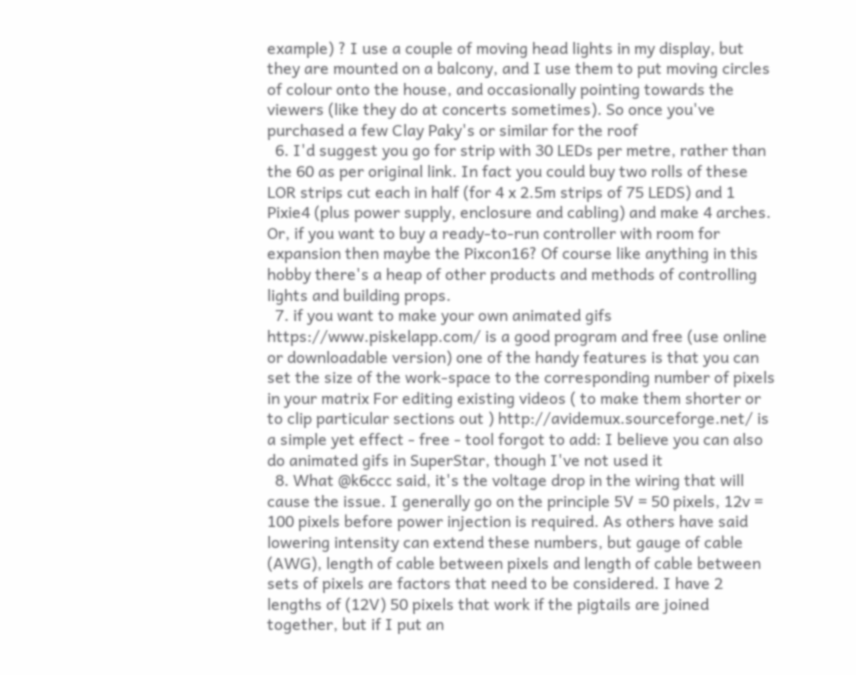example) ? I use a couple of moving head lights in my display, but they are mounted on a balcony, and I use them to put moving circles of colour onto the house, and occasionally pointing towards the viewers (like they do at concerts sometimes). So once you've purchased a few Clay Paky's or similar for the roof
  6. I'd suggest you go for strip with 30 LEDs per metre, rather than the 60 as per original link. In fact you could buy two rolls of these LOR strips cut each in half (for 4 x 2.5m strips of 75 LEDS) and 1 Pixie4 (plus power supply, enclosure and cabling) and make 4 arches. Or, if you want to buy a ready-to-run controller with room for expansion then maybe the Pixcon16? Of course like anything in this hobby there's a heap of other products and methods of controlling lights and building props.
  7. if you want to make your own animated gifs https://www.piskelapp.com/ is a good program and free (use online or downloadable version) one of the handy features is that you can set the size of the work-space to the corresponding number of pixels in your matrix For editing existing videos ( to make them shorter or to clip particular sections out ) http://avidemux.sourceforge.net/ is a simple yet effect - free - tool forgot to add: I believe you can also do animated gifs in SuperStar, though I've not used it
  8. What @k6ccc said, it's the voltage drop in the wiring that will cause the issue. I generally go on the principle 5V = 50 pixels, 12v = 100 pixels before power injection is required. As others have said lowering intensity can extend these numbers, but gauge of cable (AWG), length of cable between pixels and length of cable between sets of pixels are factors that need to be considered. I have 2 lengths of (12V) 50 pixels that work if the pigtails are joined together, but if I put an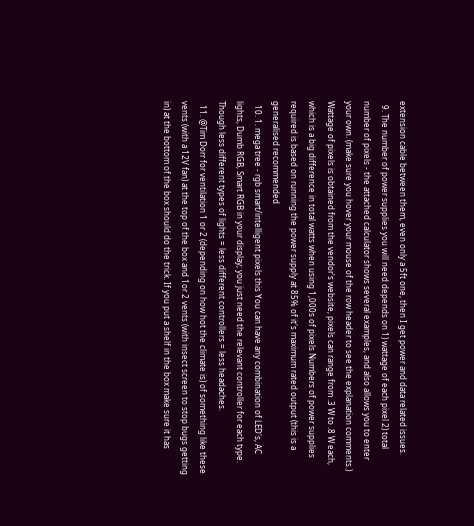extension cable between them, even only a 5ft one, then I get power and data related issues.
  9. The number of power supplies you will need depends on 1) wattage of each pixel 2) total number of pixels - the attached calculator shows several examples, and also allows you to enter your own. (make sure you hover your mouse of the row header to see the explanation comments.) Wattage of pixels is obtained from the vendor's website, pixels can range from .3 W to .8 W each, which is a big difference in total watts when using 1,000s of pixels Numbers of power supplies required is based on running the power supply at 85% of it's maximum rated output (this is a generalised recommended
  10. 1. mega tree - rgb smart/intelligent pixels this You can have any combination of LED's, AC lights, Dumb RGB, Smart RGB in your display; you just need the relevant controller for each type. Though less different types of lights = less different controllers = less headaches.
  11. @Tim Dorr for ventilation 1 or 2 (depending on how hot the climate is) of something like these vents (with a 12V fan) at the top of the box and 1or 2 vents (with insect screen to stop bugs getting in) at the bottom of the box should do the trick. If you put a shelf in the box make sure it has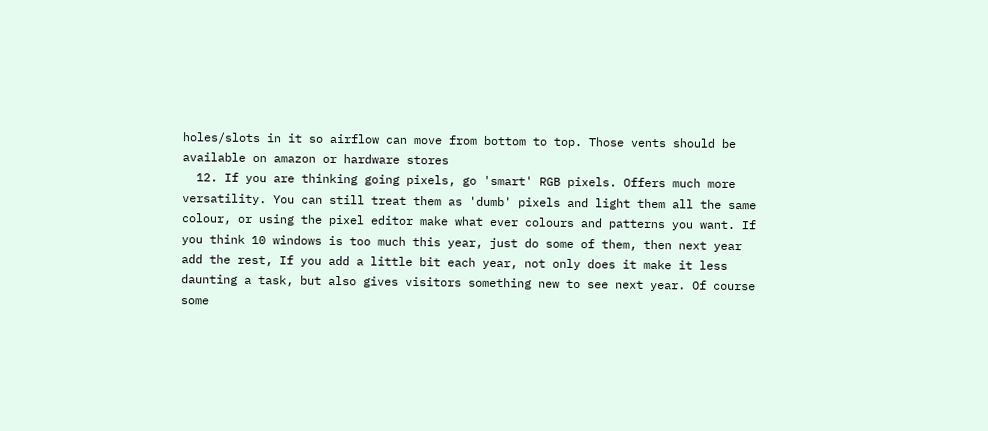holes/slots in it so airflow can move from bottom to top. Those vents should be available on amazon or hardware stores
  12. If you are thinking going pixels, go 'smart' RGB pixels. Offers much more versatility. You can still treat them as 'dumb' pixels and light them all the same colour, or using the pixel editor make what ever colours and patterns you want. If you think 10 windows is too much this year, just do some of them, then next year add the rest, If you add a little bit each year, not only does it make it less daunting a task, but also gives visitors something new to see next year. Of course some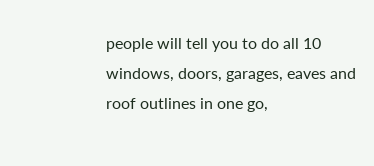people will tell you to do all 10 windows, doors, garages, eaves and roof outlines in one go,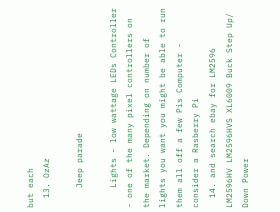but each
  13. OzAz

    Jeep parade

    Lights - low wattage LEDs Controller - one of the many pixel controllers on the market. Depending on number of lights you want you might be able to run them all off a few Pis Computer - consider a Rasberry Pi
  14. and search ebay for LM2596 LM2596HV LM2596HVS XL6009 Buck Step Up/ Down Power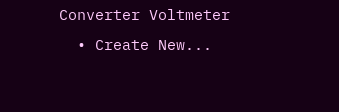Converter Voltmeter
  • Create New...